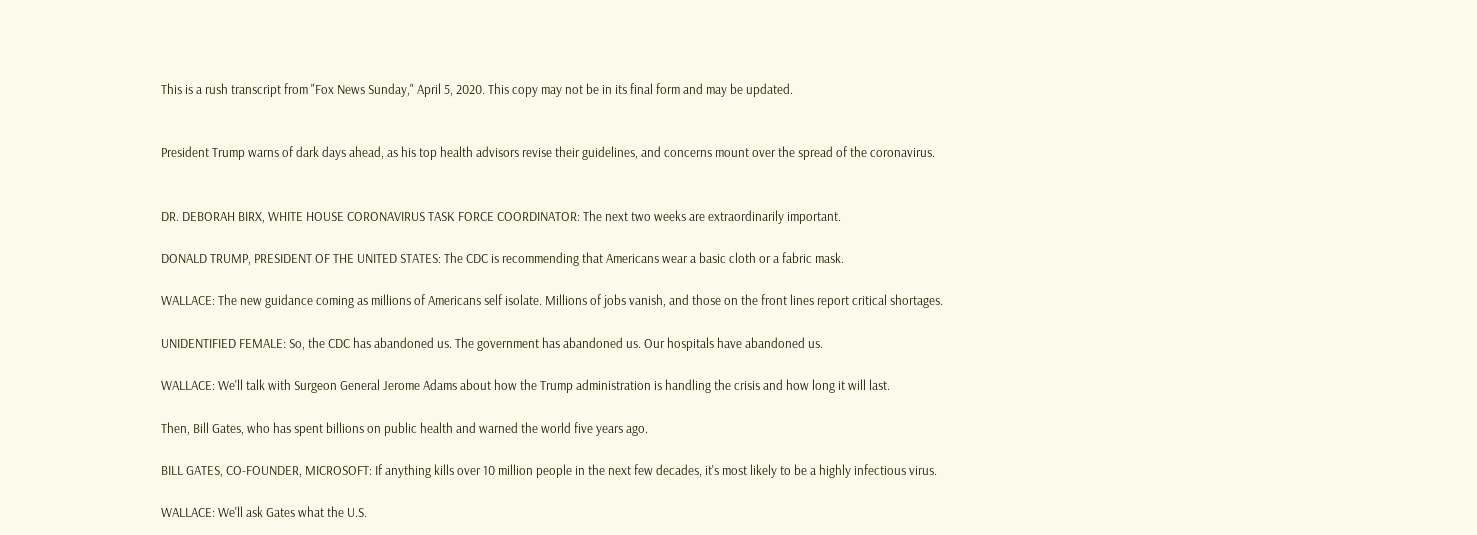This is a rush transcript from "Fox News Sunday," April 5, 2020. This copy may not be in its final form and may be updated.


President Trump warns of dark days ahead, as his top health advisors revise their guidelines, and concerns mount over the spread of the coronavirus.


DR. DEBORAH BIRX, WHITE HOUSE CORONAVIRUS TASK FORCE COORDINATOR: The next two weeks are extraordinarily important.

DONALD TRUMP, PRESIDENT OF THE UNITED STATES: The CDC is recommending that Americans wear a basic cloth or a fabric mask.

WALLACE: The new guidance coming as millions of Americans self isolate. Millions of jobs vanish, and those on the front lines report critical shortages.

UNIDENTIFIED FEMALE: So, the CDC has abandoned us. The government has abandoned us. Our hospitals have abandoned us.

WALLACE: We'll talk with Surgeon General Jerome Adams about how the Trump administration is handling the crisis and how long it will last.

Then, Bill Gates, who has spent billions on public health and warned the world five years ago.

BILL GATES, CO-FOUNDER, MICROSOFT: If anything kills over 10 million people in the next few decades, it's most likely to be a highly infectious virus.

WALLACE: We'll ask Gates what the U.S.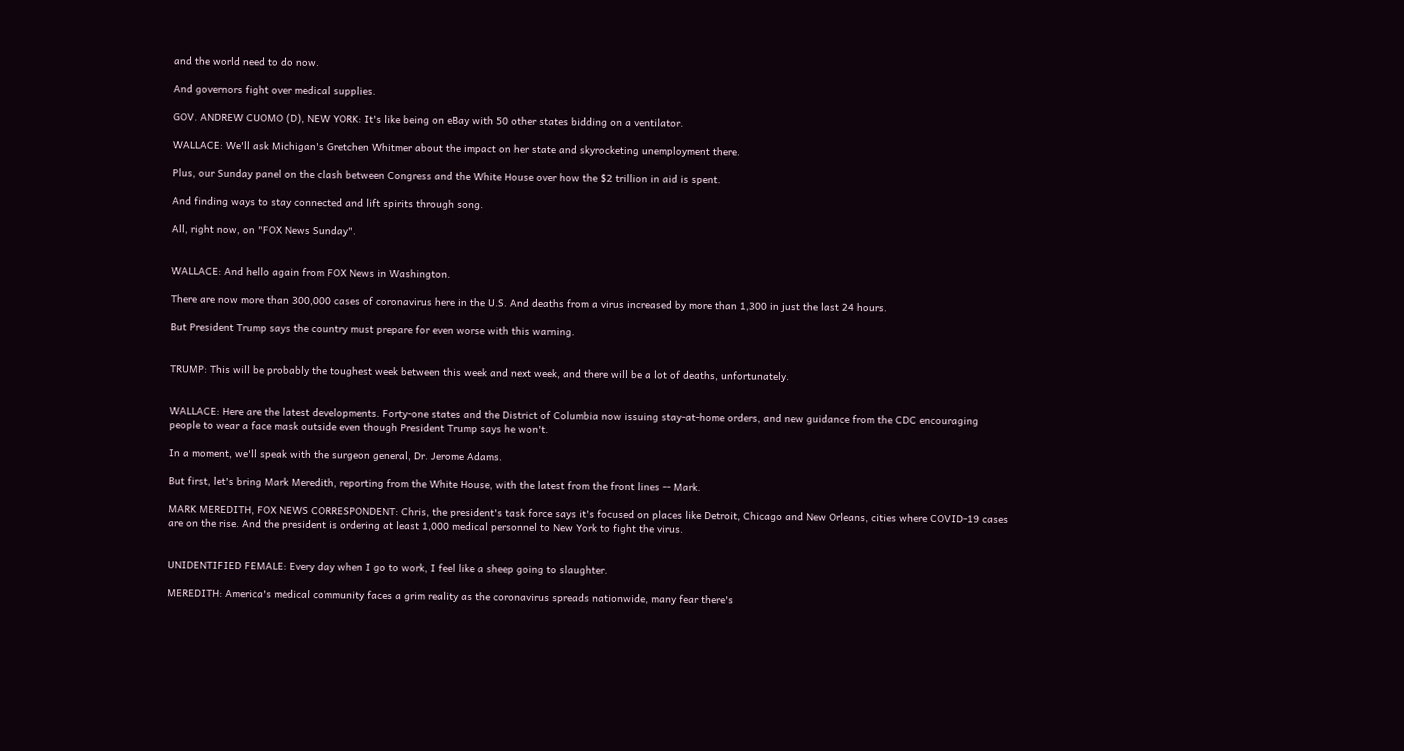and the world need to do now.

And governors fight over medical supplies.

GOV. ANDREW CUOMO (D), NEW YORK: It's like being on eBay with 50 other states bidding on a ventilator.

WALLACE: We'll ask Michigan's Gretchen Whitmer about the impact on her state and skyrocketing unemployment there.

Plus, our Sunday panel on the clash between Congress and the White House over how the $2 trillion in aid is spent.

And finding ways to stay connected and lift spirits through song.

All, right now, on "FOX News Sunday".


WALLACE: And hello again from FOX News in Washington.

There are now more than 300,000 cases of coronavirus here in the U.S. And deaths from a virus increased by more than 1,300 in just the last 24 hours.

But President Trump says the country must prepare for even worse with this warning.


TRUMP: This will be probably the toughest week between this week and next week, and there will be a lot of deaths, unfortunately.


WALLACE: Here are the latest developments. Forty-one states and the District of Columbia now issuing stay-at-home orders, and new guidance from the CDC encouraging people to wear a face mask outside even though President Trump says he won't.

In a moment, we'll speak with the surgeon general, Dr. Jerome Adams.

But first, let's bring Mark Meredith, reporting from the White House, with the latest from the front lines -- Mark.

MARK MEREDITH, FOX NEWS CORRESPONDENT: Chris, the president's task force says it's focused on places like Detroit, Chicago and New Orleans, cities where COVID-19 cases are on the rise. And the president is ordering at least 1,000 medical personnel to New York to fight the virus.


UNIDENTIFIED FEMALE: Every day when I go to work, I feel like a sheep going to slaughter.

MEREDITH: America's medical community faces a grim reality as the coronavirus spreads nationwide, many fear there's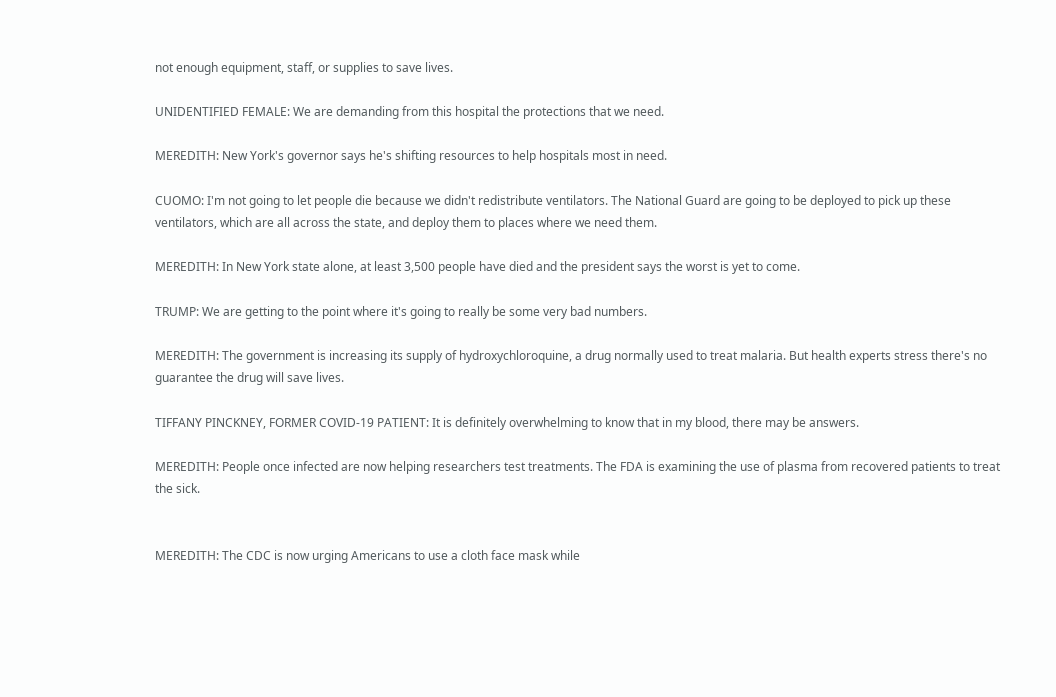not enough equipment, staff, or supplies to save lives.

UNIDENTIFIED FEMALE: We are demanding from this hospital the protections that we need.

MEREDITH: New York's governor says he's shifting resources to help hospitals most in need.

CUOMO: I'm not going to let people die because we didn't redistribute ventilators. The National Guard are going to be deployed to pick up these ventilators, which are all across the state, and deploy them to places where we need them.

MEREDITH: In New York state alone, at least 3,500 people have died and the president says the worst is yet to come.

TRUMP: We are getting to the point where it's going to really be some very bad numbers.

MEREDITH: The government is increasing its supply of hydroxychloroquine, a drug normally used to treat malaria. But health experts stress there's no guarantee the drug will save lives.

TIFFANY PINCKNEY, FORMER COVID-19 PATIENT: It is definitely overwhelming to know that in my blood, there may be answers.

MEREDITH: People once infected are now helping researchers test treatments. The FDA is examining the use of plasma from recovered patients to treat the sick.


MEREDITH: The CDC is now urging Americans to use a cloth face mask while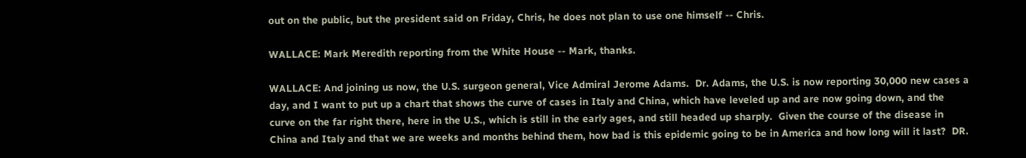out on the public, but the president said on Friday, Chris, he does not plan to use one himself -- Chris.

WALLACE: Mark Meredith reporting from the White House -- Mark, thanks.

WALLACE: And joining us now, the U.S. surgeon general, Vice Admiral Jerome Adams.  Dr. Adams, the U.S. is now reporting 30,000 new cases a day, and I want to put up a chart that shows the curve of cases in Italy and China, which have leveled up and are now going down, and the curve on the far right there, here in the U.S., which is still in the early ages, and still headed up sharply.  Given the course of the disease in China and Italy and that we are weeks and months behind them, how bad is this epidemic going to be in America and how long will it last?  DR.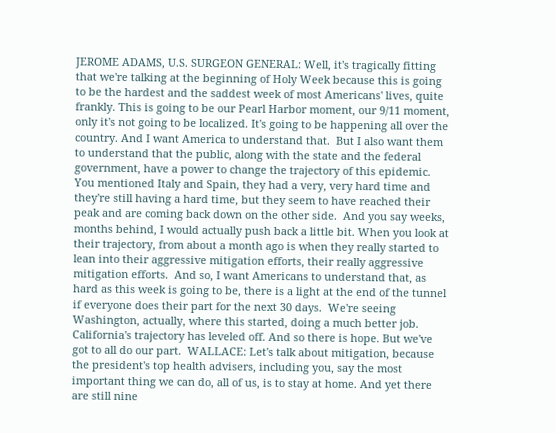JEROME ADAMS, U.S. SURGEON GENERAL: Well, it's tragically fitting that we're talking at the beginning of Holy Week because this is going to be the hardest and the saddest week of most Americans' lives, quite frankly. This is going to be our Pearl Harbor moment, our 9/11 moment, only it's not going to be localized. It's going to be happening all over the country. And I want America to understand that.  But I also want them to understand that the public, along with the state and the federal government, have a power to change the trajectory of this epidemic. You mentioned Italy and Spain, they had a very, very hard time and they're still having a hard time, but they seem to have reached their peak and are coming back down on the other side.  And you say weeks, months behind, I would actually push back a little bit. When you look at their trajectory, from about a month ago is when they really started to lean into their aggressive mitigation efforts, their really aggressive mitigation efforts.  And so, I want Americans to understand that, as hard as this week is going to be, there is a light at the end of the tunnel if everyone does their part for the next 30 days.  We're seeing Washington, actually, where this started, doing a much better job. California's trajectory has leveled off. And so there is hope. But we've got to all do our part.  WALLACE: Let's talk about mitigation, because the president's top health advisers, including you, say the most important thing we can do, all of us, is to stay at home. And yet there are still nine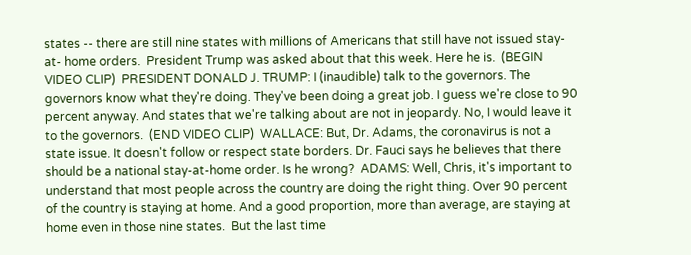states -- there are still nine states with millions of Americans that still have not issued stay-at- home orders.  President Trump was asked about that this week. Here he is.  (BEGIN VIDEO CLIP)  PRESIDENT DONALD J. TRUMP: I (inaudible) talk to the governors. The governors know what they're doing. They've been doing a great job. I guess we're close to 90 percent anyway. And states that we're talking about are not in jeopardy. No, I would leave it to the governors.  (END VIDEO CLIP)  WALLACE: But, Dr. Adams, the coronavirus is not a state issue. It doesn't follow or respect state borders. Dr. Fauci says he believes that there should be a national stay-at-home order. Is he wrong?  ADAMS: Well, Chris, it's important to understand that most people across the country are doing the right thing. Over 90 percent of the country is staying at home. And a good proportion, more than average, are staying at home even in those nine states.  But the last time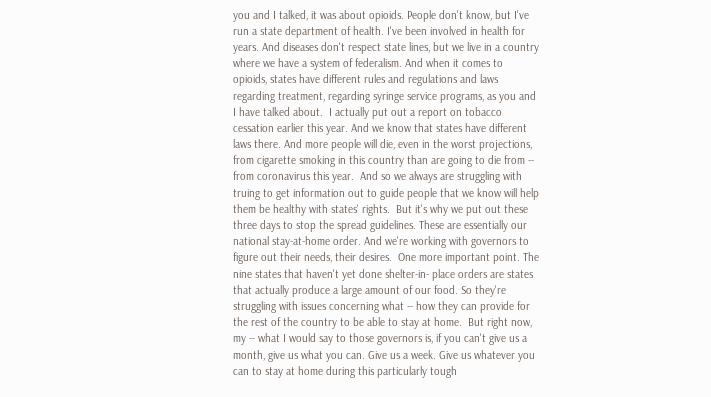you and I talked, it was about opioids. People don't know, but I've run a state department of health. I've been involved in health for years. And diseases don't respect state lines, but we live in a country where we have a system of federalism. And when it comes to opioids, states have different rules and regulations and laws regarding treatment, regarding syringe service programs, as you and I have talked about.  I actually put out a report on tobacco cessation earlier this year. And we know that states have different laws there. And more people will die, even in the worst projections, from cigarette smoking in this country than are going to die from -- from coronavirus this year.  And so we always are struggling with truing to get information out to guide people that we know will help them be healthy with states' rights.  But it's why we put out these three days to stop the spread guidelines. These are essentially our national stay-at-home order. And we're working with governors to figure out their needs, their desires.  One more important point. The nine states that haven't yet done shelter-in- place orders are states that actually produce a large amount of our food. So they're struggling with issues concerning what -- how they can provide for the rest of the country to be able to stay at home.  But right now, my -- what I would say to those governors is, if you can't give us a month, give us what you can. Give us a week. Give us whatever you can to stay at home during this particularly tough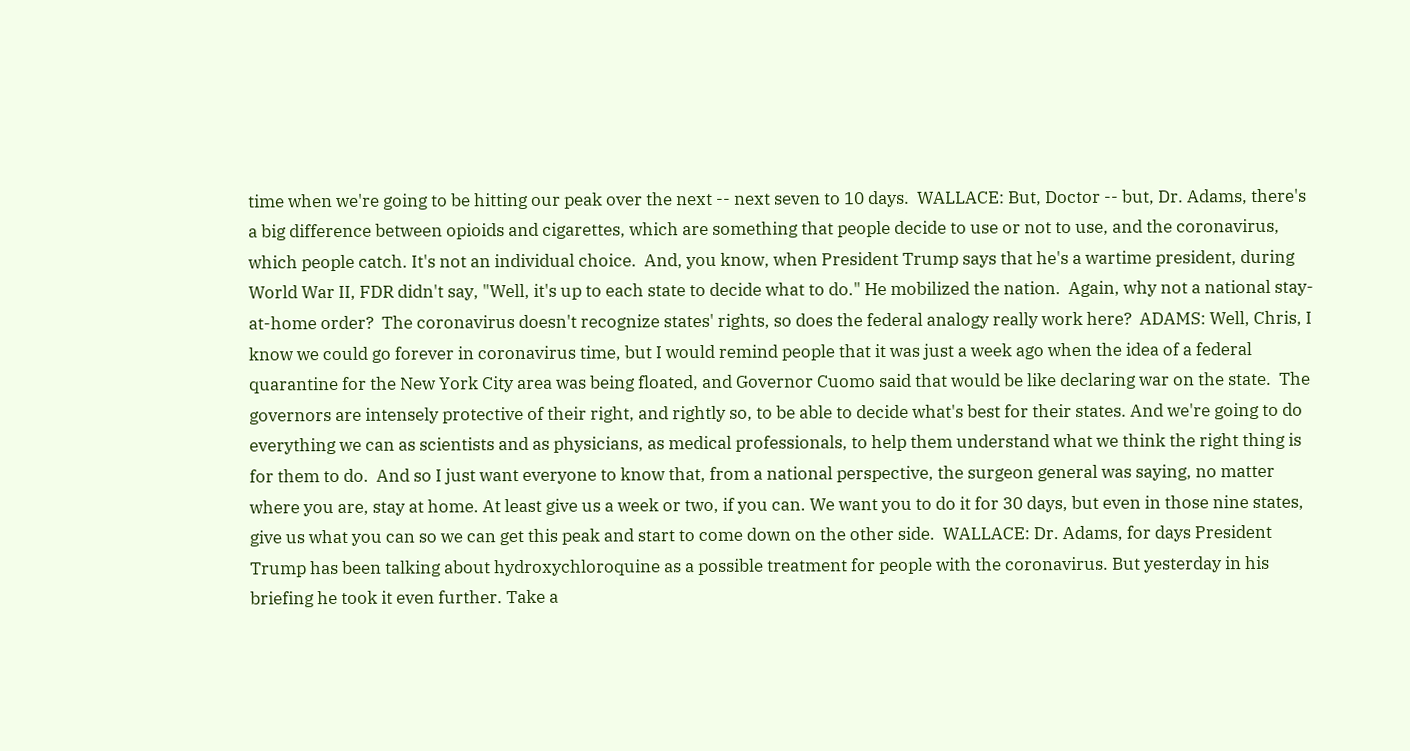time when we're going to be hitting our peak over the next -- next seven to 10 days.  WALLACE: But, Doctor -- but, Dr. Adams, there's a big difference between opioids and cigarettes, which are something that people decide to use or not to use, and the coronavirus, which people catch. It's not an individual choice.  And, you know, when President Trump says that he's a wartime president, during World War II, FDR didn't say, "Well, it's up to each state to decide what to do." He mobilized the nation.  Again, why not a national stay-at-home order?  The coronavirus doesn't recognize states' rights, so does the federal analogy really work here?  ADAMS: Well, Chris, I know we could go forever in coronavirus time, but I would remind people that it was just a week ago when the idea of a federal quarantine for the New York City area was being floated, and Governor Cuomo said that would be like declaring war on the state.  The governors are intensely protective of their right, and rightly so, to be able to decide what's best for their states. And we're going to do everything we can as scientists and as physicians, as medical professionals, to help them understand what we think the right thing is for them to do.  And so I just want everyone to know that, from a national perspective, the surgeon general was saying, no matter where you are, stay at home. At least give us a week or two, if you can. We want you to do it for 30 days, but even in those nine states, give us what you can so we can get this peak and start to come down on the other side.  WALLACE: Dr. Adams, for days President Trump has been talking about hydroxychloroquine as a possible treatment for people with the coronavirus. But yesterday in his briefing he took it even further. Take a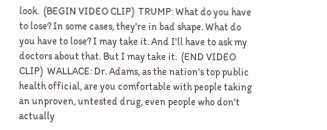look.  (BEGIN VIDEO CLIP)  TRUMP: What do you have to lose? In some cases, they're in bad shape. What do you have to lose? I may take it. And I'll have to ask my doctors about that. But I may take it.  (END VIDEO CLIP)  WALLACE: Dr. Adams, as the nation's top public health official, are you comfortable with people taking an unproven, untested drug, even people who don't actually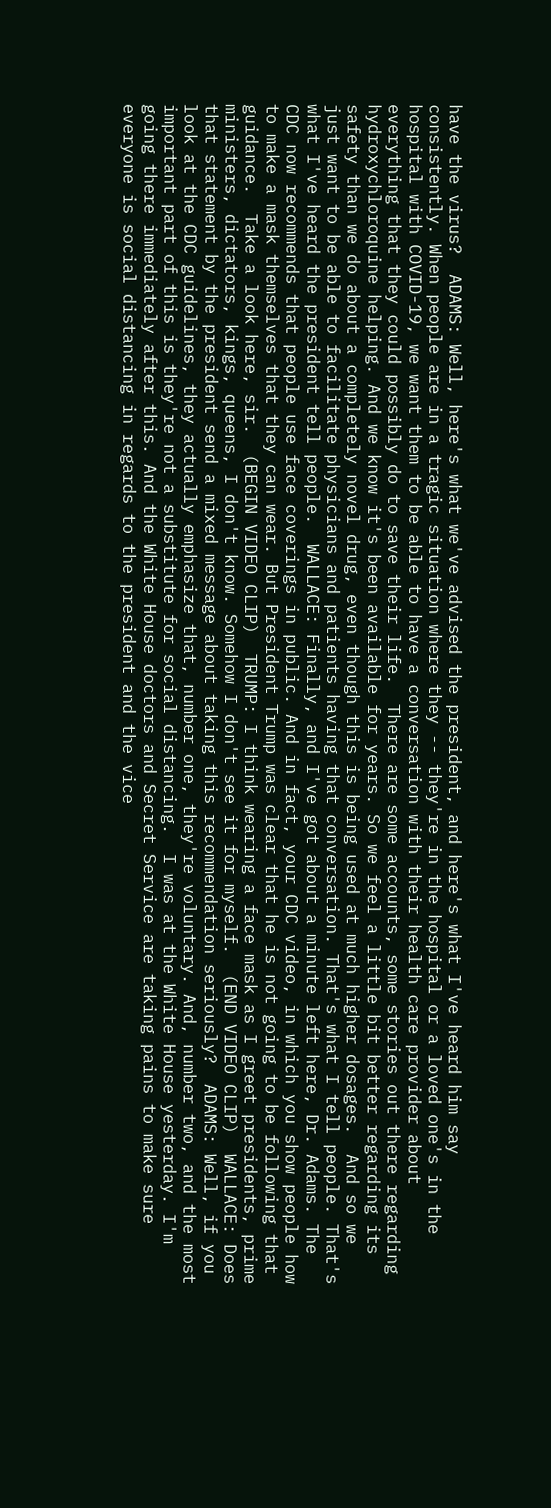have the virus?  ADAMS: Well, here's what we've advised the president, and here's what I've heard him say consistently. When people are in a tragic situation where they -- they're in the hospital or a loved one's in the hospital with COVID-19, we want them to be able to have a conversation with their health care provider about everything that they could possibly do to save their life.  There are some accounts, some stories out there regarding hydroxychloroquine helping. And we know it's been available for years. So we feel a little bit better regarding its safety than we do about a completely novel drug, even though this is being used at much higher dosages.  And so we just want to be able to facilitate physicians and patients having that conversation. That's what I tell people. That's what I've heard the president tell people.  WALLACE: Finally, and I've got about a minute left here, Dr. Adams. The CDC now recommends that people use face coverings in public. And in fact, your CDC video, in which you show people how to make a mask themselves that they can wear. But President Trump was clear that he is not going to be following that guidance.  Take a look here, sir.  (BEGIN VIDEO CLIP)  TRUMP: I think wearing a face mask as I greet presidents, prime ministers, dictators, kings, queens, I don't know. Somehow I don't see it for myself.  (END VIDEO CLIP)  WALLACE: Does that statement by the president send a mixed message about taking this recommendation seriously?  ADAMS: Well, if you look at the CDC guidelines, they actually emphasize that, number one, they're voluntary. And, number two, and the most important part of this is they're not a substitute for social distancing.  I was at the White House yesterday. I'm going there immediately after this. And the White House doctors and Secret Service are taking pains to make sure everyone is social distancing in regards to the president and the vice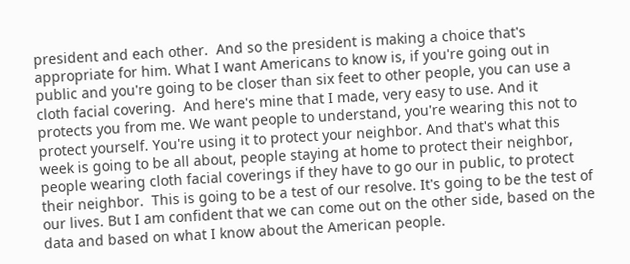president and each other.  And so the president is making a choice that's appropriate for him. What I want Americans to know is, if you're going out in public and you're going to be closer than six feet to other people, you can use a cloth facial covering.  And here's mine that I made, very easy to use. And it protects you from me. We want people to understand, you're wearing this not to protect yourself. You're using it to protect your neighbor. And that's what this week is going to be all about, people staying at home to protect their neighbor, people wearing cloth facial coverings if they have to go our in public, to protect their neighbor.  This is going to be a test of our resolve. It's going to be the test of our lives. But I am confident that we can come out on the other side, based on the data and based on what I know about the American people.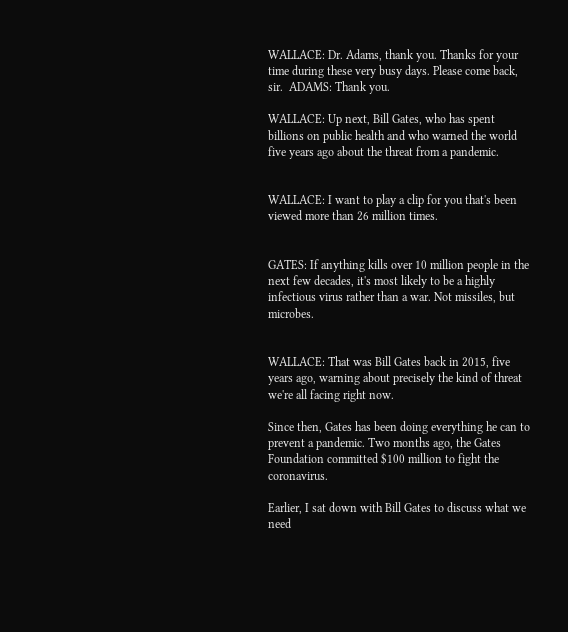WALLACE: Dr. Adams, thank you. Thanks for your time during these very busy days. Please come back, sir.  ADAMS: Thank you.

WALLACE: Up next, Bill Gates, who has spent billions on public health and who warned the world five years ago about the threat from a pandemic.


WALLACE: I want to play a clip for you that's been viewed more than 26 million times.


GATES: If anything kills over 10 million people in the next few decades, it's most likely to be a highly infectious virus rather than a war. Not missiles, but microbes.


WALLACE: That was Bill Gates back in 2015, five years ago, warning about precisely the kind of threat we're all facing right now.

Since then, Gates has been doing everything he can to prevent a pandemic. Two months ago, the Gates Foundation committed $100 million to fight the coronavirus.

Earlier, I sat down with Bill Gates to discuss what we need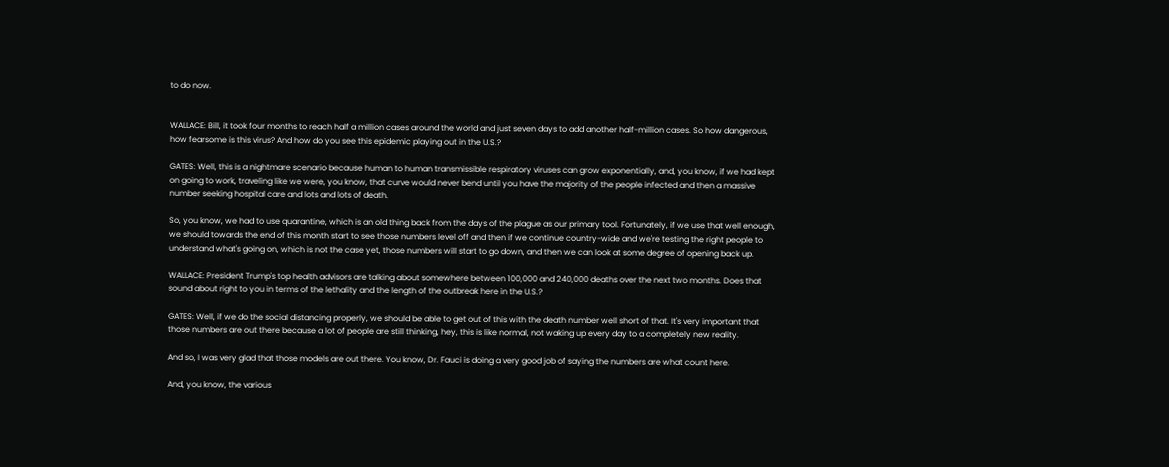to do now.


WALLACE: Bill, it took four months to reach half a million cases around the world and just seven days to add another half-million cases. So how dangerous, how fearsome is this virus? And how do you see this epidemic playing out in the U.S.?

GATES: Well, this is a nightmare scenario because human to human transmissible respiratory viruses can grow exponentially, and, you know, if we had kept on going to work, traveling like we were, you know, that curve would never bend until you have the majority of the people infected and then a massive number seeking hospital care and lots and lots of death.

So, you know, we had to use quarantine, which is an old thing back from the days of the plague as our primary tool. Fortunately, if we use that well enough, we should towards the end of this month start to see those numbers level off and then if we continue country-wide and we're testing the right people to understand what's going on, which is not the case yet, those numbers will start to go down, and then we can look at some degree of opening back up.

WALLACE: President Trump's top health advisors are talking about somewhere between 100,000 and 240,000 deaths over the next two months. Does that sound about right to you in terms of the lethality and the length of the outbreak here in the U.S.?

GATES: Well, if we do the social distancing properly, we should be able to get out of this with the death number well short of that. It's very important that those numbers are out there because a lot of people are still thinking, hey, this is like normal, not waking up every day to a completely new reality.

And so, I was very glad that those models are out there. You know, Dr. Fauci is doing a very good job of saying the numbers are what count here.

And, you know, the various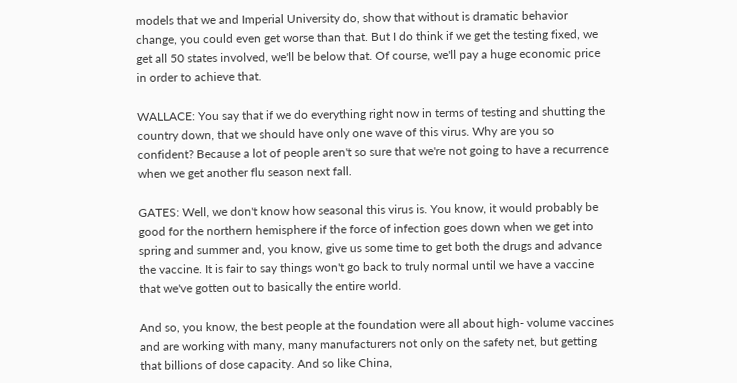models that we and Imperial University do, show that without is dramatic behavior change, you could even get worse than that. But I do think if we get the testing fixed, we get all 50 states involved, we'll be below that. Of course, we'll pay a huge economic price in order to achieve that.

WALLACE: You say that if we do everything right now in terms of testing and shutting the country down, that we should have only one wave of this virus. Why are you so confident? Because a lot of people aren't so sure that we're not going to have a recurrence when we get another flu season next fall.

GATES: Well, we don't know how seasonal this virus is. You know, it would probably be good for the northern hemisphere if the force of infection goes down when we get into spring and summer and, you know, give us some time to get both the drugs and advance the vaccine. It is fair to say things won't go back to truly normal until we have a vaccine that we've gotten out to basically the entire world.

And so, you know, the best people at the foundation were all about high- volume vaccines and are working with many, many manufacturers not only on the safety net, but getting that billions of dose capacity. And so like China,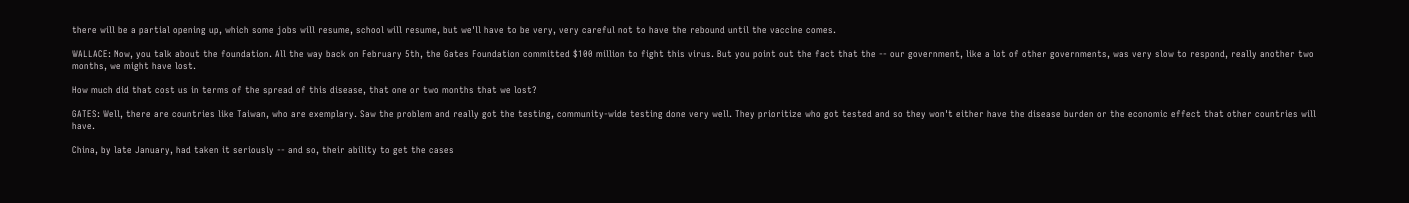there will be a partial opening up, which some jobs will resume, school will resume, but we'll have to be very, very careful not to have the rebound until the vaccine comes.

WALLACE: Now, you talk about the foundation. All the way back on February 5th, the Gates Foundation committed $100 million to fight this virus. But you point out the fact that the -- our government, like a lot of other governments, was very slow to respond, really another two months, we might have lost.

How much did that cost us in terms of the spread of this disease, that one or two months that we lost?

GATES: Well, there are countries like Taiwan, who are exemplary. Saw the problem and really got the testing, community-wide testing done very well. They prioritize who got tested and so they won't either have the disease burden or the economic effect that other countries will have.

China, by late January, had taken it seriously -- and so, their ability to get the cases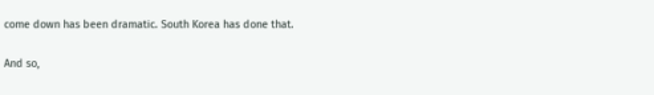come down has been dramatic. South Korea has done that.

And so,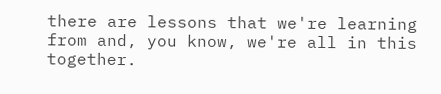there are lessons that we're learning from and, you know, we're all in this together.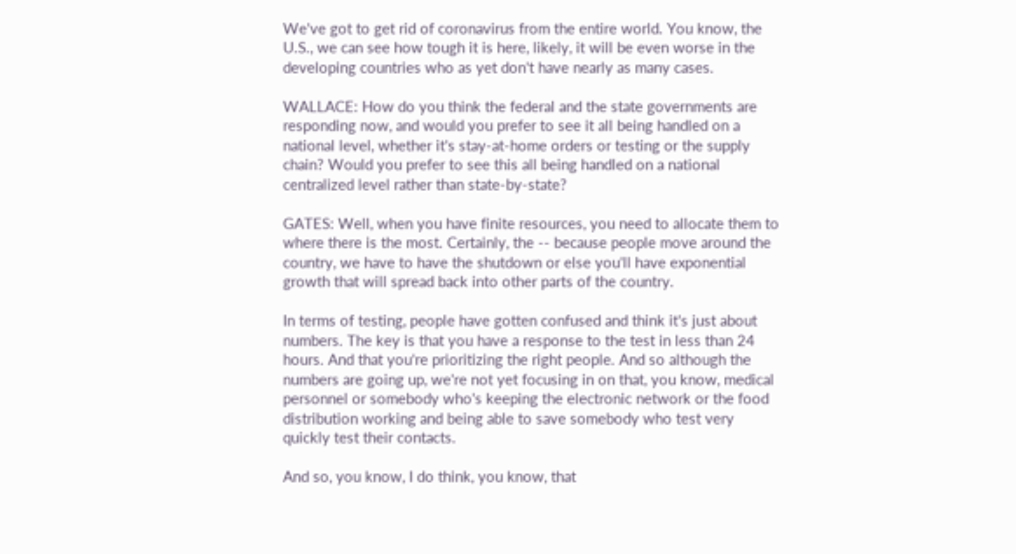We've got to get rid of coronavirus from the entire world. You know, the U.S., we can see how tough it is here, likely, it will be even worse in the developing countries who as yet don't have nearly as many cases.

WALLACE: How do you think the federal and the state governments are responding now, and would you prefer to see it all being handled on a national level, whether it's stay-at-home orders or testing or the supply chain? Would you prefer to see this all being handled on a national centralized level rather than state-by-state?

GATES: Well, when you have finite resources, you need to allocate them to where there is the most. Certainly, the -- because people move around the country, we have to have the shutdown or else you'll have exponential growth that will spread back into other parts of the country.

In terms of testing, people have gotten confused and think it's just about numbers. The key is that you have a response to the test in less than 24 hours. And that you're prioritizing the right people. And so although the numbers are going up, we're not yet focusing in on that, you know, medical personnel or somebody who's keeping the electronic network or the food distribution working and being able to save somebody who test very quickly test their contacts.

And so, you know, I do think, you know, that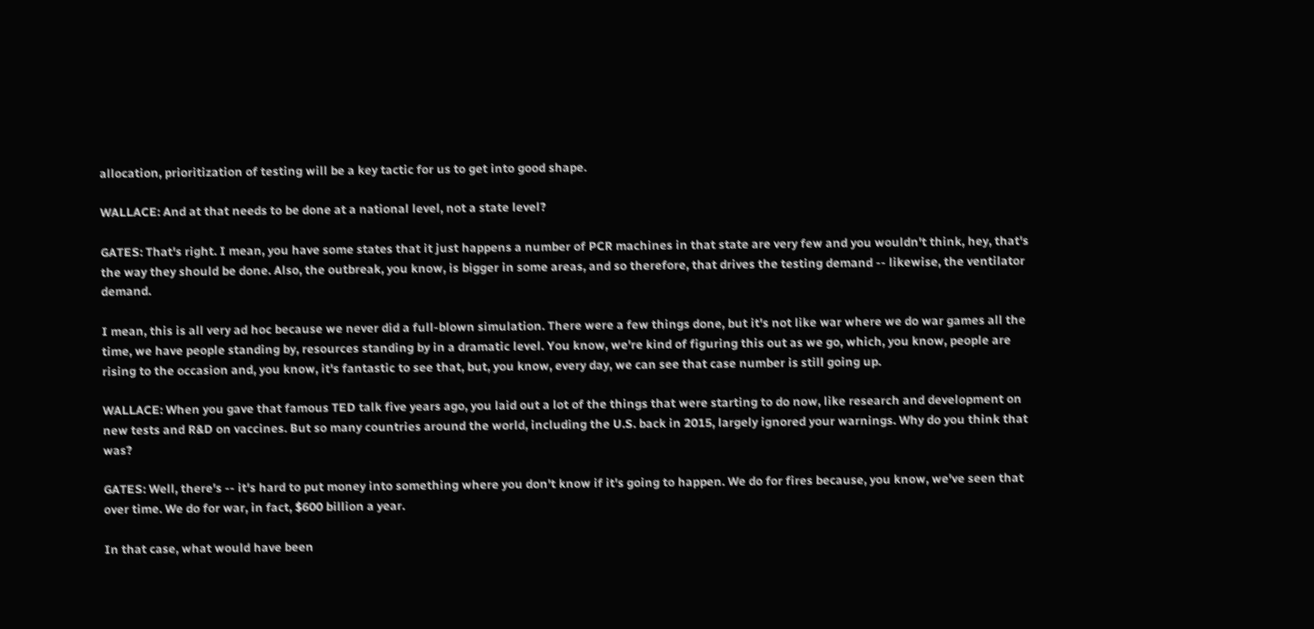allocation, prioritization of testing will be a key tactic for us to get into good shape.

WALLACE: And at that needs to be done at a national level, not a state level?

GATES: That's right. I mean, you have some states that it just happens a number of PCR machines in that state are very few and you wouldn't think, hey, that's the way they should be done. Also, the outbreak, you know, is bigger in some areas, and so therefore, that drives the testing demand -- likewise, the ventilator demand.

I mean, this is all very ad hoc because we never did a full-blown simulation. There were a few things done, but it's not like war where we do war games all the time, we have people standing by, resources standing by in a dramatic level. You know, we're kind of figuring this out as we go, which, you know, people are rising to the occasion and, you know, it's fantastic to see that, but, you know, every day, we can see that case number is still going up.

WALLACE: When you gave that famous TED talk five years ago, you laid out a lot of the things that were starting to do now, like research and development on new tests and R&D on vaccines. But so many countries around the world, including the U.S. back in 2015, largely ignored your warnings. Why do you think that was?

GATES: Well, there's -- it's hard to put money into something where you don't know if it's going to happen. We do for fires because, you know, we've seen that over time. We do for war, in fact, $600 billion a year.

In that case, what would have been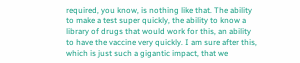required, you know, is nothing like that. The ability to make a test super quickly, the ability to know a library of drugs that would work for this, an ability to have the vaccine very quickly. I am sure after this, which is just such a gigantic impact, that we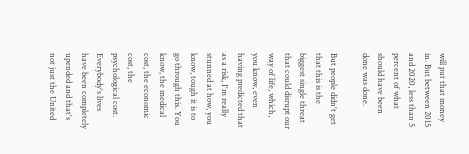will put that money in. But between 2015 and 2020, less than 5 percent of what should have been done was done.

But people didn't get that this is the biggest single threat that could disrupt our way of life, which, you know, even having predicted that as a risk, I'm really stunned at how, you know, tough it is to go through this. You know, the medical cost, the economic cost, the psychological cost. Everybody's lives have been completely upended and that's not just the United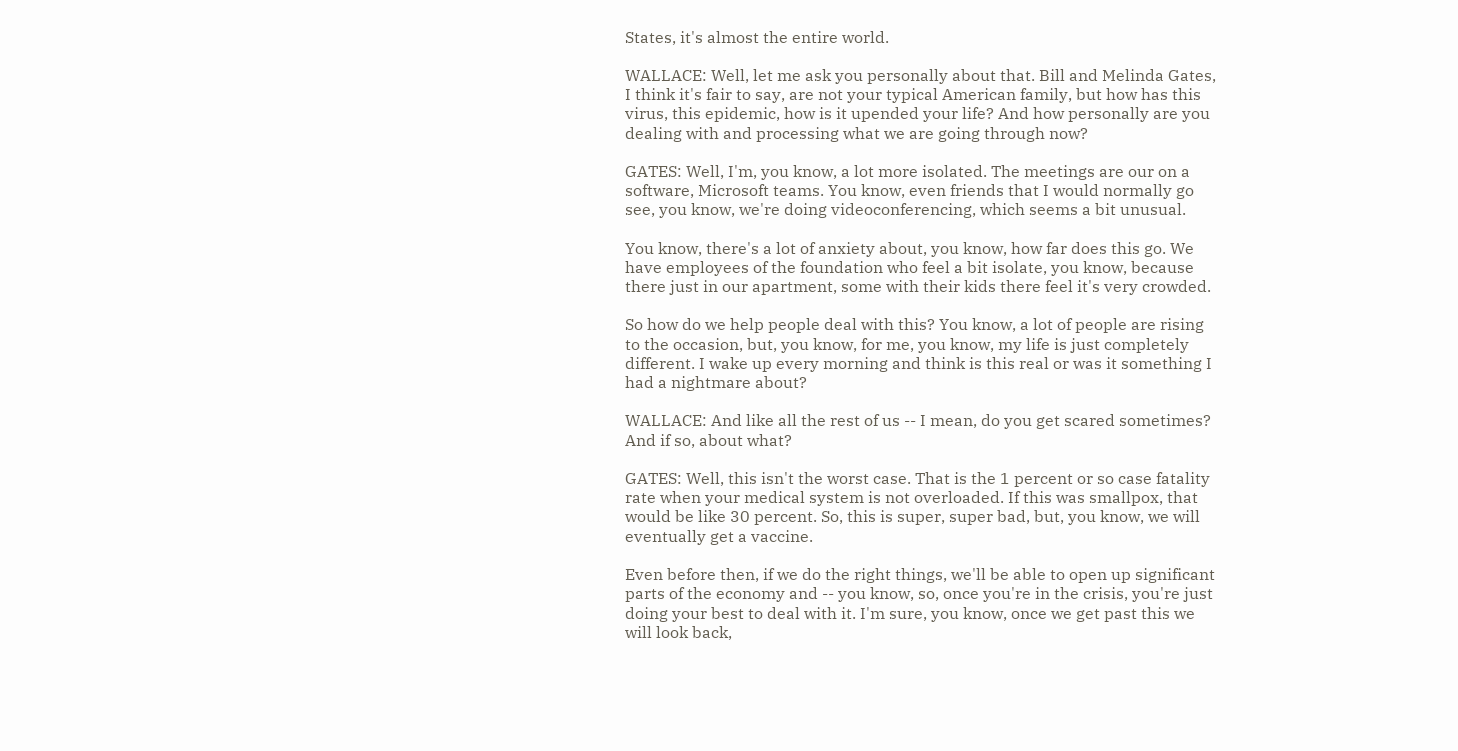States, it's almost the entire world.

WALLACE: Well, let me ask you personally about that. Bill and Melinda Gates, I think it's fair to say, are not your typical American family, but how has this virus, this epidemic, how is it upended your life? And how personally are you dealing with and processing what we are going through now?

GATES: Well, I'm, you know, a lot more isolated. The meetings are our on a software, Microsoft teams. You know, even friends that I would normally go see, you know, we're doing videoconferencing, which seems a bit unusual.

You know, there's a lot of anxiety about, you know, how far does this go. We have employees of the foundation who feel a bit isolate, you know, because there just in our apartment, some with their kids there feel it's very crowded.

So how do we help people deal with this? You know, a lot of people are rising to the occasion, but, you know, for me, you know, my life is just completely different. I wake up every morning and think is this real or was it something I had a nightmare about?

WALLACE: And like all the rest of us -- I mean, do you get scared sometimes? And if so, about what?

GATES: Well, this isn't the worst case. That is the 1 percent or so case fatality rate when your medical system is not overloaded. If this was smallpox, that would be like 30 percent. So, this is super, super bad, but, you know, we will eventually get a vaccine.

Even before then, if we do the right things, we'll be able to open up significant parts of the economy and -- you know, so, once you're in the crisis, you're just doing your best to deal with it. I'm sure, you know, once we get past this we will look back,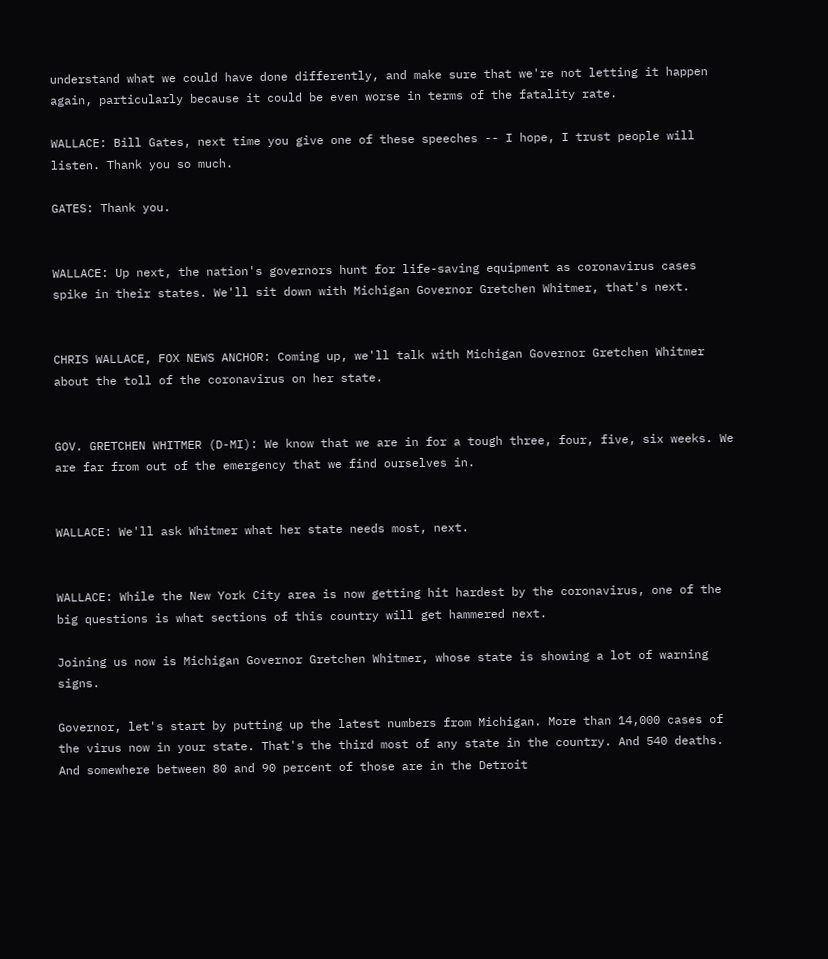understand what we could have done differently, and make sure that we're not letting it happen again, particularly because it could be even worse in terms of the fatality rate.

WALLACE: Bill Gates, next time you give one of these speeches -- I hope, I trust people will listen. Thank you so much.

GATES: Thank you.


WALLACE: Up next, the nation's governors hunt for life-saving equipment as coronavirus cases spike in their states. We'll sit down with Michigan Governor Gretchen Whitmer, that's next.


CHRIS WALLACE, FOX NEWS ANCHOR: Coming up, we'll talk with Michigan Governor Gretchen Whitmer about the toll of the coronavirus on her state.


GOV. GRETCHEN WHITMER (D-MI): We know that we are in for a tough three, four, five, six weeks. We are far from out of the emergency that we find ourselves in.


WALLACE: We'll ask Whitmer what her state needs most, next.


WALLACE: While the New York City area is now getting hit hardest by the coronavirus, one of the big questions is what sections of this country will get hammered next.

Joining us now is Michigan Governor Gretchen Whitmer, whose state is showing a lot of warning signs.

Governor, let's start by putting up the latest numbers from Michigan. More than 14,000 cases of the virus now in your state. That's the third most of any state in the country. And 540 deaths. And somewhere between 80 and 90 percent of those are in the Detroit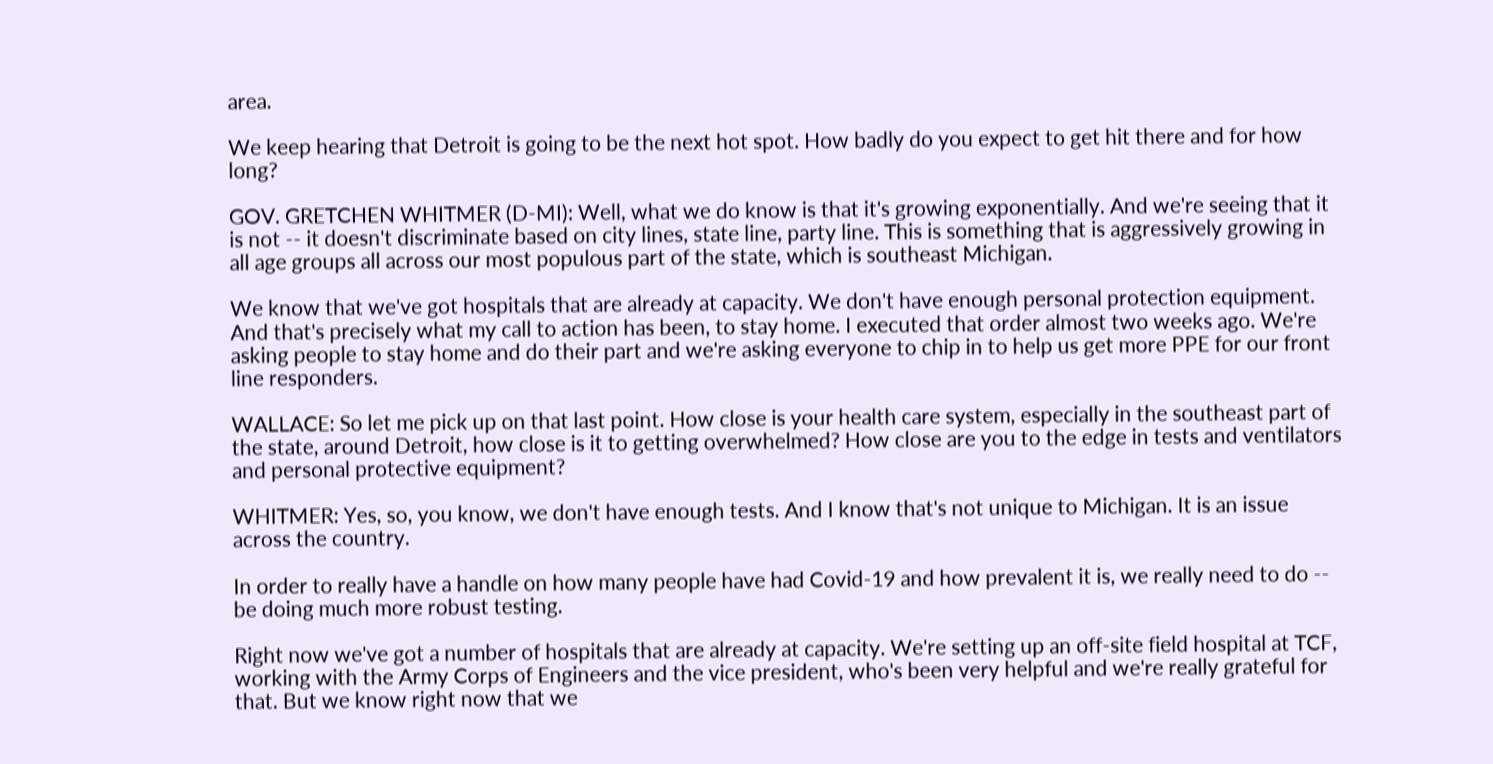area.

We keep hearing that Detroit is going to be the next hot spot. How badly do you expect to get hit there and for how long?

GOV. GRETCHEN WHITMER (D-MI): Well, what we do know is that it's growing exponentially. And we're seeing that it is not -- it doesn't discriminate based on city lines, state line, party line. This is something that is aggressively growing in all age groups all across our most populous part of the state, which is southeast Michigan.

We know that we've got hospitals that are already at capacity. We don't have enough personal protection equipment. And that's precisely what my call to action has been, to stay home. I executed that order almost two weeks ago. We're asking people to stay home and do their part and we're asking everyone to chip in to help us get more PPE for our front line responders.

WALLACE: So let me pick up on that last point. How close is your health care system, especially in the southeast part of the state, around Detroit, how close is it to getting overwhelmed? How close are you to the edge in tests and ventilators and personal protective equipment?

WHITMER: Yes, so, you know, we don't have enough tests. And I know that's not unique to Michigan. It is an issue across the country.

In order to really have a handle on how many people have had Covid-19 and how prevalent it is, we really need to do -- be doing much more robust testing.

Right now we've got a number of hospitals that are already at capacity. We're setting up an off-site field hospital at TCF, working with the Army Corps of Engineers and the vice president, who's been very helpful and we're really grateful for that. But we know right now that we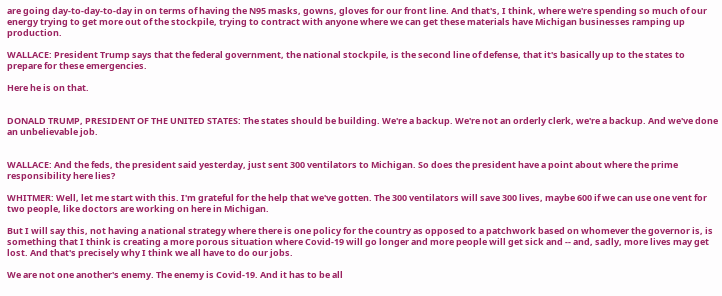are going day-to-day-to-day in on terms of having the N95 masks, gowns, gloves for our front line. And that's, I think, where we're spending so much of our energy trying to get more out of the stockpile, trying to contract with anyone where we can get these materials have Michigan businesses ramping up production.

WALLACE: President Trump says that the federal government, the national stockpile, is the second line of defense, that it's basically up to the states to prepare for these emergencies.

Here he is on that.


DONALD TRUMP, PRESIDENT OF THE UNITED STATES: The states should be building. We're a backup. We're not an orderly clerk, we're a backup. And we've done an unbelievable job.


WALLACE: And the feds, the president said yesterday, just sent 300 ventilators to Michigan. So does the president have a point about where the prime responsibility here lies?

WHITMER: Well, let me start with this. I'm grateful for the help that we've gotten. The 300 ventilators will save 300 lives, maybe 600 if we can use one vent for two people, like doctors are working on here in Michigan.

But I will say this, not having a national strategy where there is one policy for the country as opposed to a patchwork based on whomever the governor is, is something that I think is creating a more porous situation where Covid-19 will go longer and more people will get sick and -- and, sadly, more lives may get lost. And that's precisely why I think we all have to do our jobs.

We are not one another's enemy. The enemy is Covid-19. And it has to be all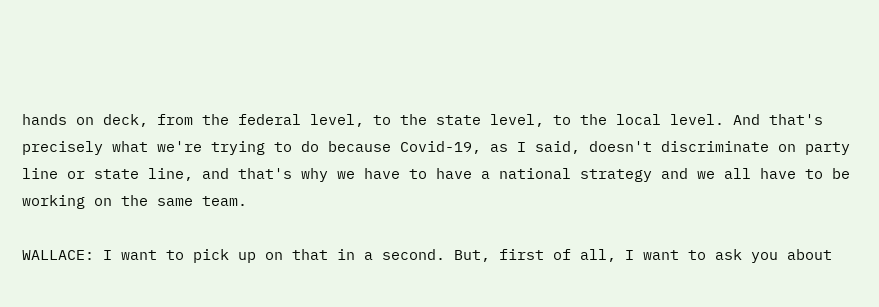hands on deck, from the federal level, to the state level, to the local level. And that's precisely what we're trying to do because Covid-19, as I said, doesn't discriminate on party line or state line, and that's why we have to have a national strategy and we all have to be working on the same team.

WALLACE: I want to pick up on that in a second. But, first of all, I want to ask you about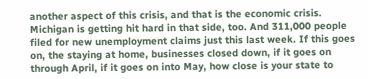another aspect of this crisis, and that is the economic crisis. Michigan is getting hit hard in that side, too. And 311,000 people filed for new unemployment claims just this last week. If this goes on, the staying at home, businesses closed down, if it goes on through April, if it goes on into May, how close is your state to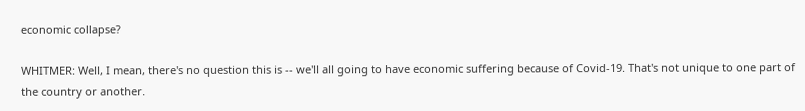economic collapse?

WHITMER: Well, I mean, there's no question this is -- we'll all going to have economic suffering because of Covid-19. That's not unique to one part of the country or another.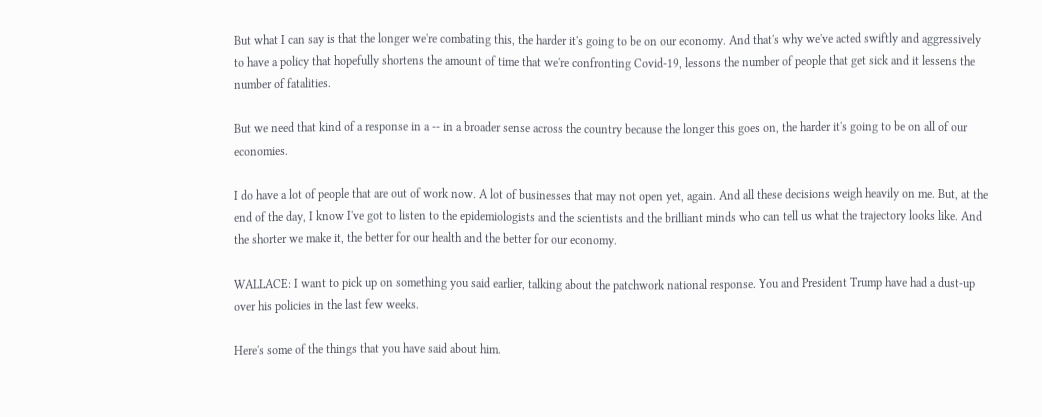But what I can say is that the longer we're combating this, the harder it's going to be on our economy. And that's why we've acted swiftly and aggressively to have a policy that hopefully shortens the amount of time that we're confronting Covid-19, lessons the number of people that get sick and it lessens the number of fatalities.

But we need that kind of a response in a -- in a broader sense across the country because the longer this goes on, the harder it's going to be on all of our economies.

I do have a lot of people that are out of work now. A lot of businesses that may not open yet, again. And all these decisions weigh heavily on me. But, at the end of the day, I know I've got to listen to the epidemiologists and the scientists and the brilliant minds who can tell us what the trajectory looks like. And the shorter we make it, the better for our health and the better for our economy.

WALLACE: I want to pick up on something you said earlier, talking about the patchwork national response. You and President Trump have had a dust-up over his policies in the last few weeks.

Here's some of the things that you have said about him.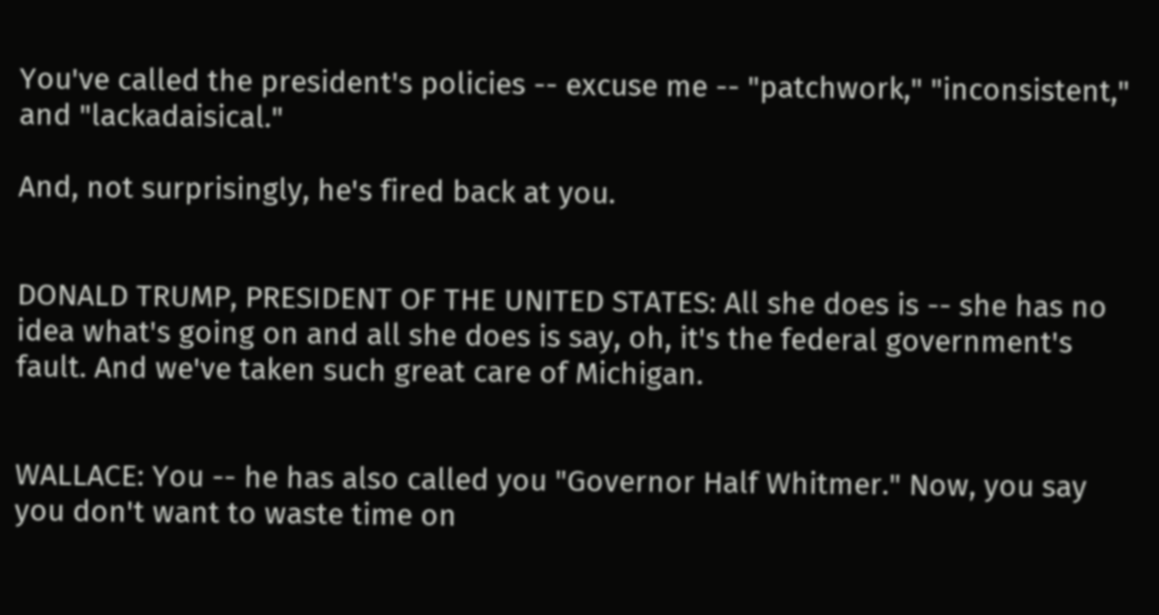You've called the president's policies -- excuse me -- "patchwork," "inconsistent," and "lackadaisical."

And, not surprisingly, he's fired back at you.


DONALD TRUMP, PRESIDENT OF THE UNITED STATES: All she does is -- she has no idea what's going on and all she does is say, oh, it's the federal government's fault. And we've taken such great care of Michigan.


WALLACE: You -- he has also called you "Governor Half Whitmer." Now, you say you don't want to waste time on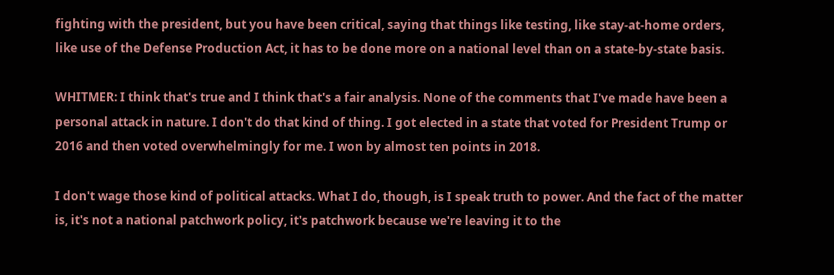fighting with the president, but you have been critical, saying that things like testing, like stay-at-home orders, like use of the Defense Production Act, it has to be done more on a national level than on a state-by-state basis.

WHITMER: I think that's true and I think that's a fair analysis. None of the comments that I've made have been a personal attack in nature. I don't do that kind of thing. I got elected in a state that voted for President Trump or 2016 and then voted overwhelmingly for me. I won by almost ten points in 2018.

I don't wage those kind of political attacks. What I do, though, is I speak truth to power. And the fact of the matter is, it's not a national patchwork policy, it's patchwork because we're leaving it to the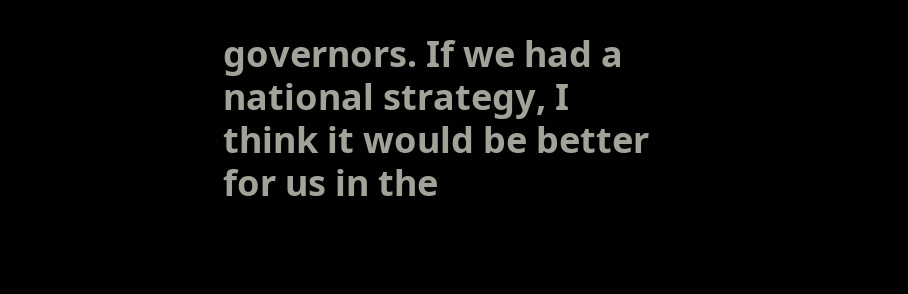governors. If we had a national strategy, I think it would be better for us in the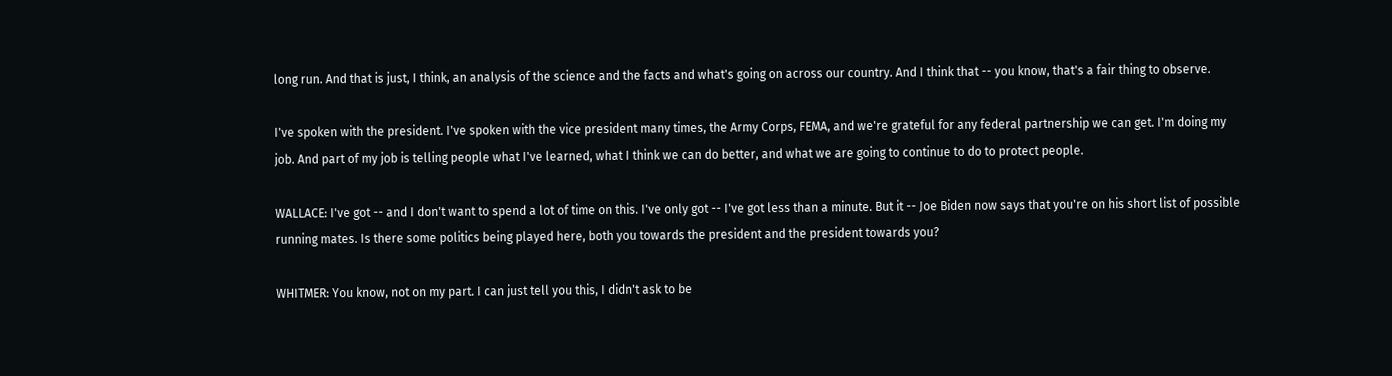long run. And that is just, I think, an analysis of the science and the facts and what's going on across our country. And I think that -- you know, that's a fair thing to observe.

I've spoken with the president. I've spoken with the vice president many times, the Army Corps, FEMA, and we're grateful for any federal partnership we can get. I'm doing my job. And part of my job is telling people what I've learned, what I think we can do better, and what we are going to continue to do to protect people.

WALLACE: I've got -- and I don't want to spend a lot of time on this. I've only got -- I've got less than a minute. But it -- Joe Biden now says that you're on his short list of possible running mates. Is there some politics being played here, both you towards the president and the president towards you?

WHITMER: You know, not on my part. I can just tell you this, I didn't ask to be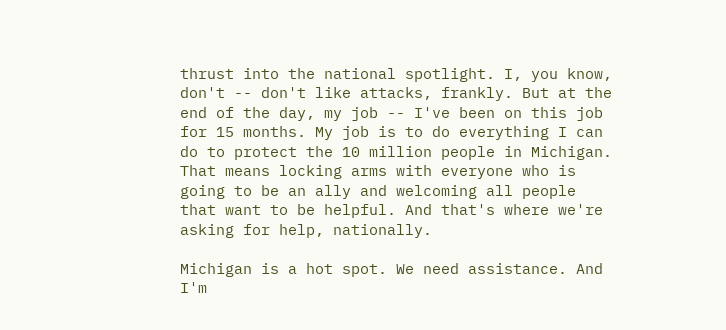thrust into the national spotlight. I, you know, don't -- don't like attacks, frankly. But at the end of the day, my job -- I've been on this job for 15 months. My job is to do everything I can do to protect the 10 million people in Michigan. That means locking arms with everyone who is going to be an ally and welcoming all people that want to be helpful. And that's where we're asking for help, nationally.

Michigan is a hot spot. We need assistance. And I'm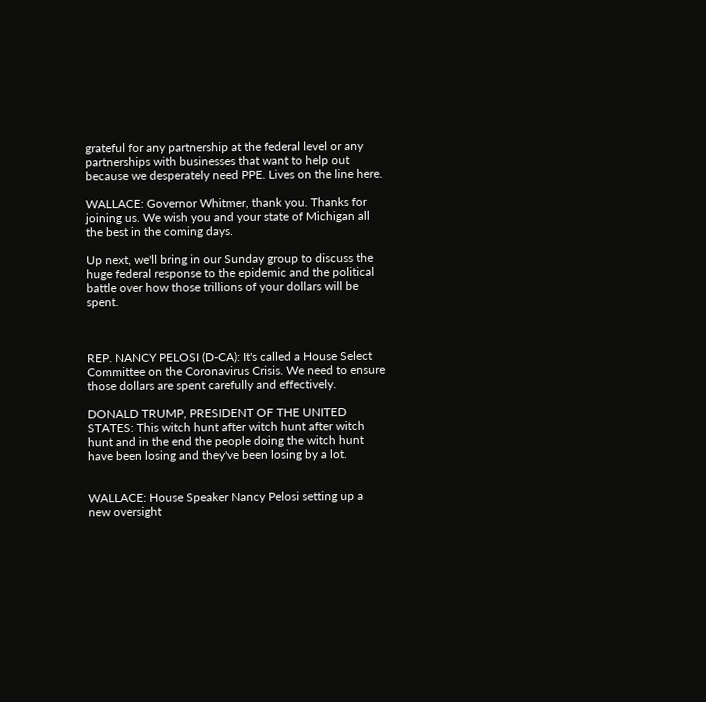grateful for any partnership at the federal level or any partnerships with businesses that want to help out because we desperately need PPE. Lives on the line here.

WALLACE: Governor Whitmer, thank you. Thanks for joining us. We wish you and your state of Michigan all the best in the coming days.

Up next, we'll bring in our Sunday group to discuss the huge federal response to the epidemic and the political battle over how those trillions of your dollars will be spent.



REP. NANCY PELOSI (D-CA): It's called a House Select Committee on the Coronavirus Crisis. We need to ensure those dollars are spent carefully and effectively.

DONALD TRUMP, PRESIDENT OF THE UNITED STATES: This witch hunt after witch hunt after witch hunt and in the end the people doing the witch hunt have been losing and they've been losing by a lot.


WALLACE: House Speaker Nancy Pelosi setting up a new oversight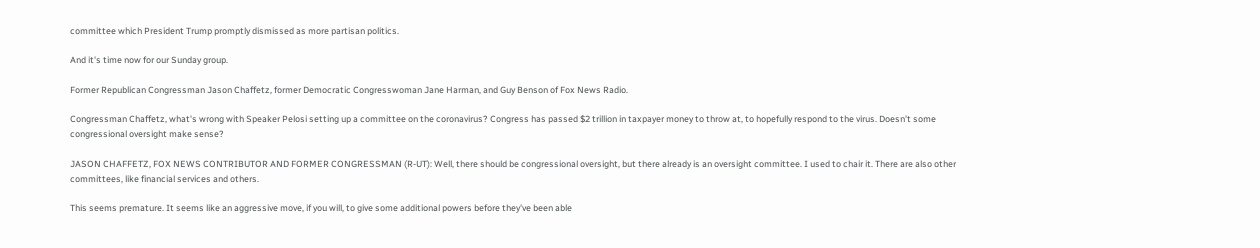committee which President Trump promptly dismissed as more partisan politics.

And it's time now for our Sunday group.

Former Republican Congressman Jason Chaffetz, former Democratic Congresswoman Jane Harman, and Guy Benson of Fox News Radio.

Congressman Chaffetz, what's wrong with Speaker Pelosi setting up a committee on the coronavirus? Congress has passed $2 trillion in taxpayer money to throw at, to hopefully respond to the virus. Doesn't some congressional oversight make sense?

JASON CHAFFETZ, FOX NEWS CONTRIBUTOR AND FORMER CONGRESSMAN (R-UT): Well, there should be congressional oversight, but there already is an oversight committee. I used to chair it. There are also other committees, like financial services and others.

This seems premature. It seems like an aggressive move, if you will, to give some additional powers before they've been able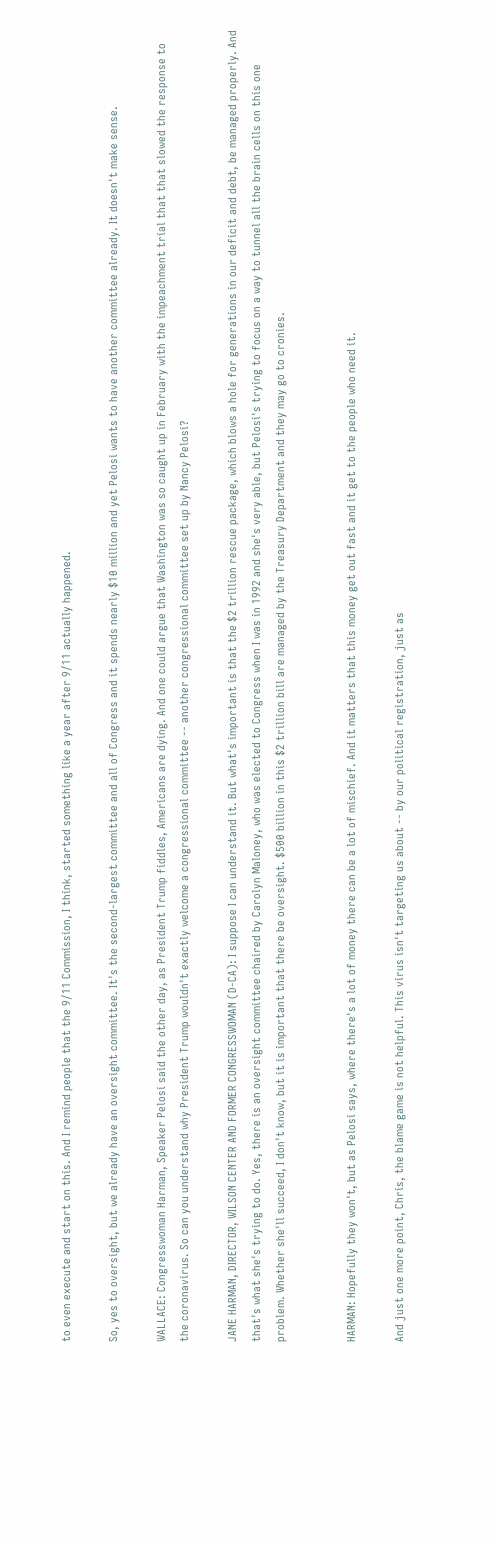to even execute and start on this. And I remind people that the 9/11 Commission, I think, started something like a year after 9/11 actually happened.

So, yes to oversight, but we already have an oversight committee. It's the second-largest committee and all of Congress and it spends nearly $10 million and yet Pelosi wants to have another committee already. It doesn't make sense.

WALLACE: Congresswoman Harman, Speaker Pelosi said the other day, as President Trump fiddles, Americans are dying. And one could argue that Washington was so caught up in February with the impeachment trial that that slowed the response to the coronavirus. So can you understand why President Trump wouldn't exactly welcome a congressional committee -- another congressional committee set up by Nancy Pelosi?

JANE HARMAN, DIRECTOR, WILSON CENTER AND FORMER CONGRESSWOMAN (D-CA): I suppose I can understand it. But what's important is that the $2 trillion rescue package, which blows a hole for generations in our deficit and debt, be managed properly. And that's what she's trying to do. Yes, there is an oversight committee chaired by Carolyn Maloney, who was elected to Congress when I was in 1992 and she's very able, but Pelosi's trying to focus on a way to tunnel all the brain cells on this one problem. Whether she'll succeed, I don't know, but it is important that there be oversight. $500 billion in this $2 trillion bill are managed by the Treasury Department and they may go to cronies.


HARMAN: Hopefully they won't, but as Pelosi says, where there's a lot of money there can be a lot of mischief. And it matters that this money get out fast and it get to the people who need it.

And just one more point, Chris, the blame game is not helpful. This virus isn't targeting us about -- by our political registration, just as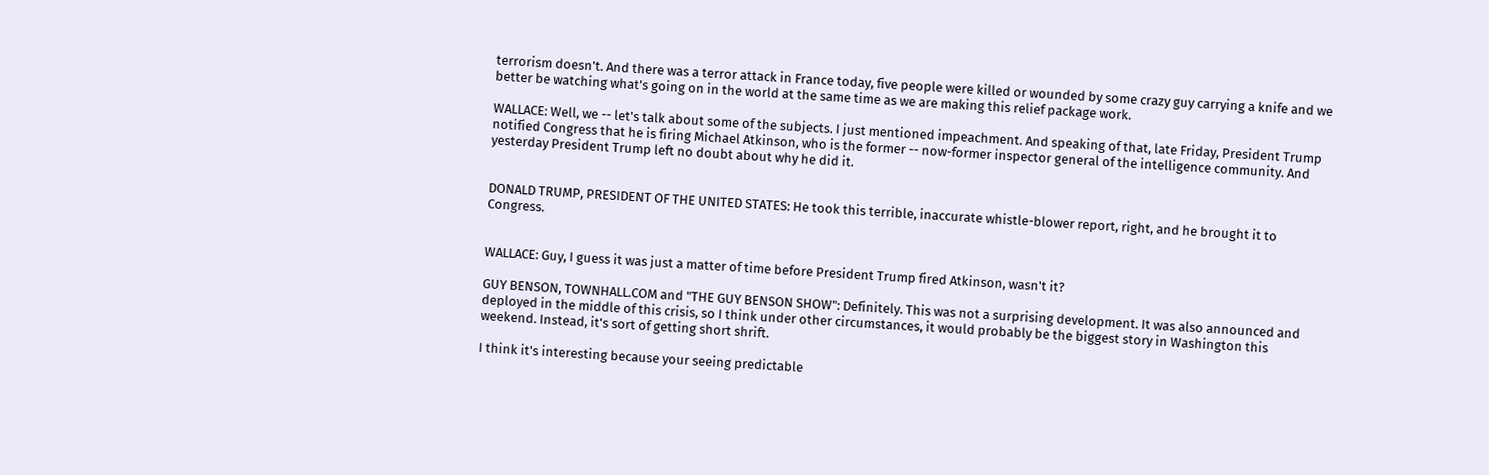terrorism doesn't. And there was a terror attack in France today, five people were killed or wounded by some crazy guy carrying a knife and we better be watching what's going on in the world at the same time as we are making this relief package work.

WALLACE: Well, we -- let's talk about some of the subjects. I just mentioned impeachment. And speaking of that, late Friday, President Trump notified Congress that he is firing Michael Atkinson, who is the former -- now-former inspector general of the intelligence community. And yesterday President Trump left no doubt about why he did it.


DONALD TRUMP, PRESIDENT OF THE UNITED STATES: He took this terrible, inaccurate whistle-blower report, right, and he brought it to Congress.


WALLACE: Guy, I guess it was just a matter of time before President Trump fired Atkinson, wasn't it?

GUY BENSON, TOWNHALL.COM and "THE GUY BENSON SHOW": Definitely. This was not a surprising development. It was also announced and deployed in the middle of this crisis, so I think under other circumstances, it would probably be the biggest story in Washington this weekend. Instead, it's sort of getting short shrift.

I think it's interesting because your seeing predictable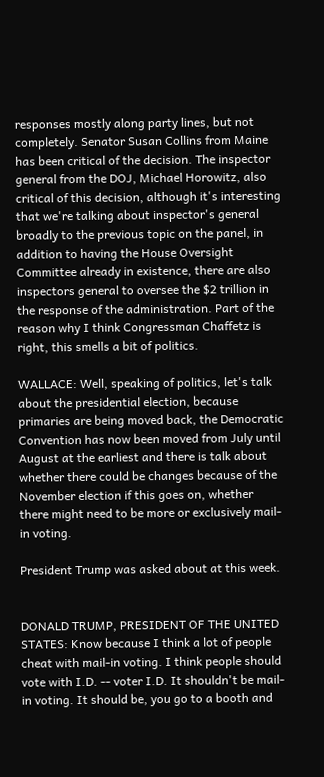responses mostly along party lines, but not completely. Senator Susan Collins from Maine has been critical of the decision. The inspector general from the DOJ, Michael Horowitz, also critical of this decision, although it's interesting that we're talking about inspector's general broadly to the previous topic on the panel, in addition to having the House Oversight Committee already in existence, there are also inspectors general to oversee the $2 trillion in the response of the administration. Part of the reason why I think Congressman Chaffetz is right, this smells a bit of politics.

WALLACE: Well, speaking of politics, let's talk about the presidential election, because primaries are being moved back, the Democratic Convention has now been moved from July until August at the earliest and there is talk about whether there could be changes because of the November election if this goes on, whether there might need to be more or exclusively mail-in voting.

President Trump was asked about at this week.


DONALD TRUMP, PRESIDENT OF THE UNITED STATES: Know because I think a lot of people cheat with mail-in voting. I think people should vote with I.D. -- voter I.D. It shouldn't be mail-in voting. It should be, you go to a booth and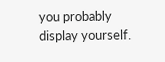you probably display yourself.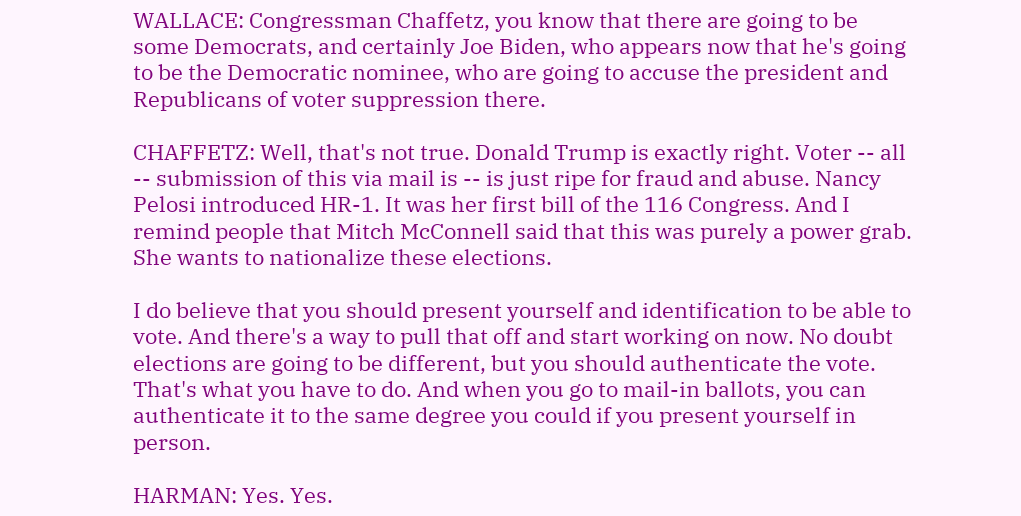WALLACE: Congressman Chaffetz, you know that there are going to be some Democrats, and certainly Joe Biden, who appears now that he's going to be the Democratic nominee, who are going to accuse the president and Republicans of voter suppression there.

CHAFFETZ: Well, that's not true. Donald Trump is exactly right. Voter -- all -- submission of this via mail is -- is just ripe for fraud and abuse. Nancy Pelosi introduced HR-1. It was her first bill of the 116 Congress. And I remind people that Mitch McConnell said that this was purely a power grab. She wants to nationalize these elections.

I do believe that you should present yourself and identification to be able to vote. And there's a way to pull that off and start working on now. No doubt elections are going to be different, but you should authenticate the vote. That's what you have to do. And when you go to mail-in ballots, you can authenticate it to the same degree you could if you present yourself in person.

HARMAN: Yes. Yes.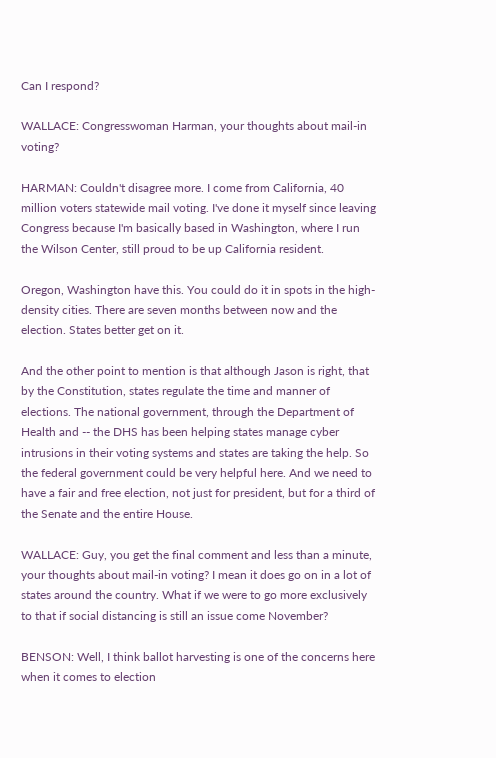Can I respond?

WALLACE: Congresswoman Harman, your thoughts about mail-in voting?

HARMAN: Couldn't disagree more. I come from California, 40 million voters statewide mail voting. I've done it myself since leaving Congress because I'm basically based in Washington, where I run the Wilson Center, still proud to be up California resident.

Oregon, Washington have this. You could do it in spots in the high-density cities. There are seven months between now and the election. States better get on it.

And the other point to mention is that although Jason is right, that by the Constitution, states regulate the time and manner of elections. The national government, through the Department of Health and -- the DHS has been helping states manage cyber intrusions in their voting systems and states are taking the help. So the federal government could be very helpful here. And we need to have a fair and free election, not just for president, but for a third of the Senate and the entire House.

WALLACE: Guy, you get the final comment and less than a minute, your thoughts about mail-in voting? I mean it does go on in a lot of states around the country. What if we were to go more exclusively to that if social distancing is still an issue come November?

BENSON: Well, I think ballot harvesting is one of the concerns here when it comes to election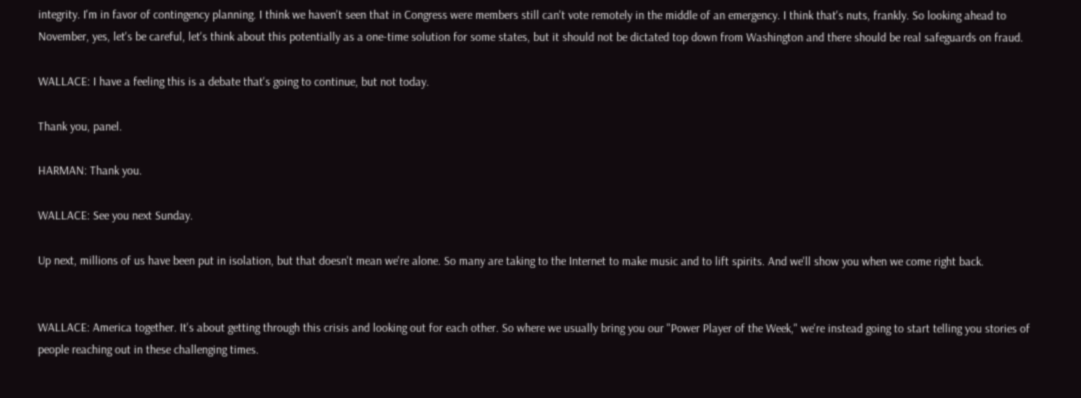integrity. I'm in favor of contingency planning. I think we haven't seen that in Congress were members still can't vote remotely in the middle of an emergency. I think that's nuts, frankly. So looking ahead to November, yes, let's be careful, let's think about this potentially as a one-time solution for some states, but it should not be dictated top down from Washington and there should be real safeguards on fraud.

WALLACE: I have a feeling this is a debate that's going to continue, but not today.

Thank you, panel.

HARMAN: Thank you.

WALLACE: See you next Sunday.

Up next, millions of us have been put in isolation, but that doesn't mean we're alone. So many are taking to the Internet to make music and to lift spirits. And we'll show you when we come right back.


WALLACE: America together. It's about getting through this crisis and looking out for each other. So where we usually bring you our "Power Player of the Week," we're instead going to start telling you stories of people reaching out in these challenging times.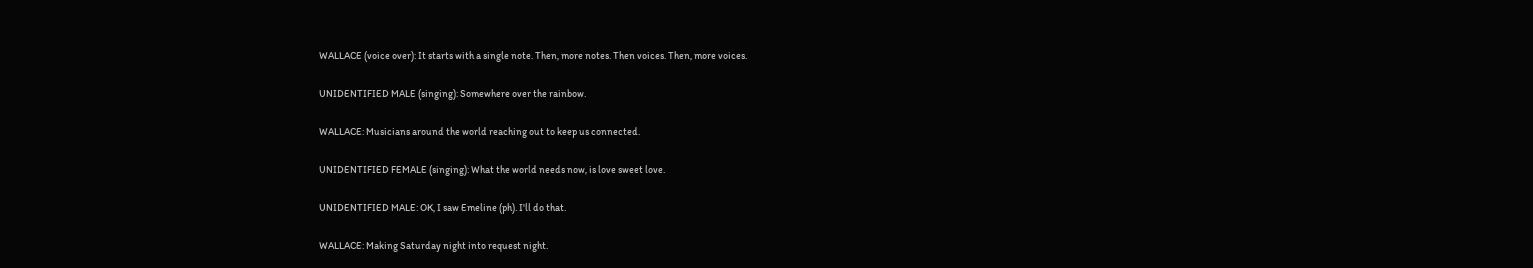WALLACE (voice over): It starts with a single note. Then, more notes. Then voices. Then, more voices.

UNIDENTIFIED MALE (singing): Somewhere over the rainbow.

WALLACE: Musicians around the world reaching out to keep us connected.

UNIDENTIFIED FEMALE (singing): What the world needs now, is love sweet love.

UNIDENTIFIED MALE: OK, I saw Emeline (ph). I'll do that.

WALLACE: Making Saturday night into request night.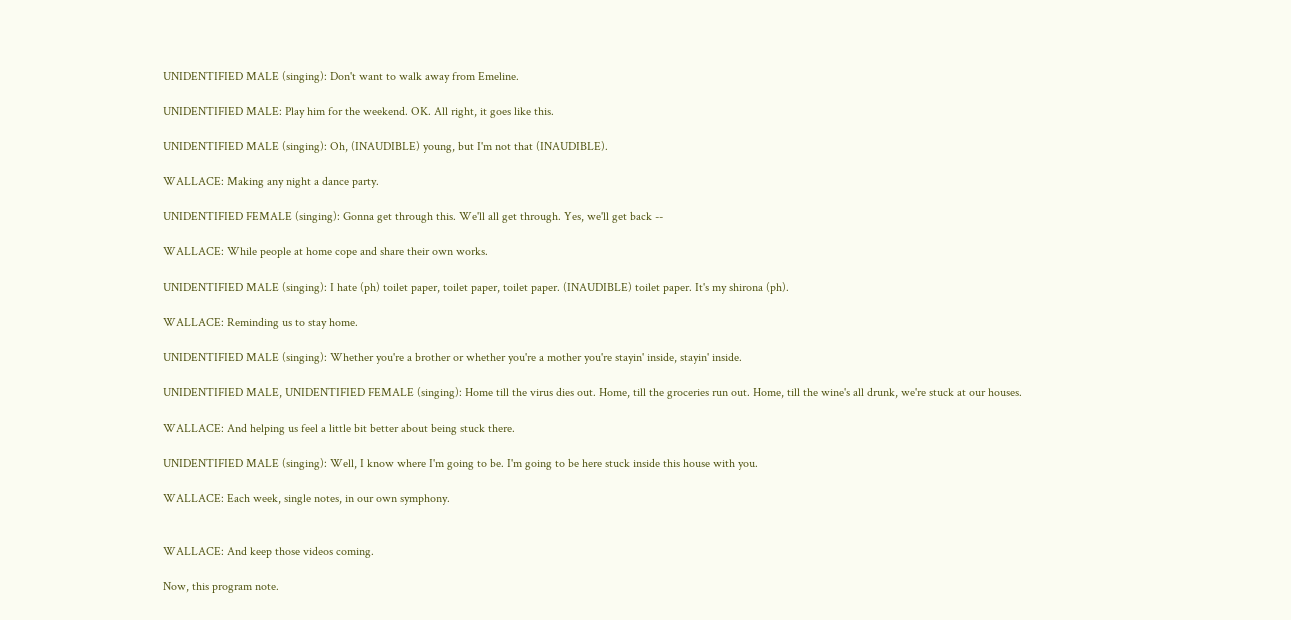UNIDENTIFIED MALE (singing): Don't want to walk away from Emeline.

UNIDENTIFIED MALE: Play him for the weekend. OK. All right, it goes like this.

UNIDENTIFIED MALE (singing): Oh, (INAUDIBLE) young, but I'm not that (INAUDIBLE).

WALLACE: Making any night a dance party.

UNIDENTIFIED FEMALE (singing): Gonna get through this. We'll all get through. Yes, we'll get back --

WALLACE: While people at home cope and share their own works.

UNIDENTIFIED MALE (singing): I hate (ph) toilet paper, toilet paper, toilet paper. (INAUDIBLE) toilet paper. It's my shirona (ph).

WALLACE: Reminding us to stay home.

UNIDENTIFIED MALE (singing): Whether you're a brother or whether you're a mother you're stayin' inside, stayin' inside.

UNIDENTIFIED MALE, UNIDENTIFIED FEMALE (singing): Home till the virus dies out. Home, till the groceries run out. Home, till the wine's all drunk, we're stuck at our houses.

WALLACE: And helping us feel a little bit better about being stuck there.

UNIDENTIFIED MALE (singing): Well, I know where I'm going to be. I'm going to be here stuck inside this house with you.

WALLACE: Each week, single notes, in our own symphony.


WALLACE: And keep those videos coming.

Now, this program note.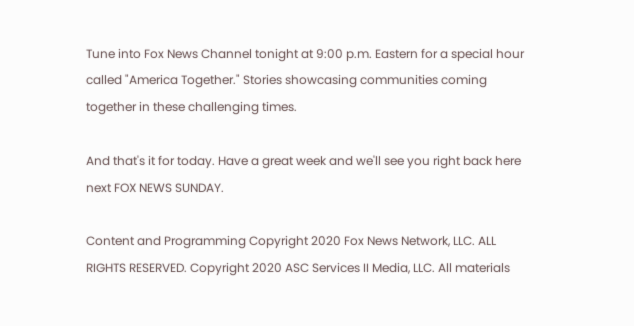Tune into Fox News Channel tonight at 9:00 p.m. Eastern for a special hour called "America Together." Stories showcasing communities coming together in these challenging times.

And that's it for today. Have a great week and we'll see you right back here next FOX NEWS SUNDAY.

Content and Programming Copyright 2020 Fox News Network, LLC. ALL RIGHTS RESERVED. Copyright 2020 ASC Services II Media, LLC. All materials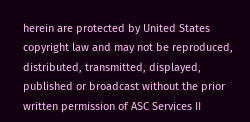herein are protected by United States copyright law and may not be reproduced, distributed, transmitted, displayed, published or broadcast without the prior written permission of ASC Services II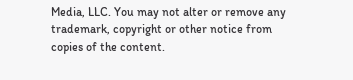Media, LLC. You may not alter or remove any trademark, copyright or other notice from copies of the content.